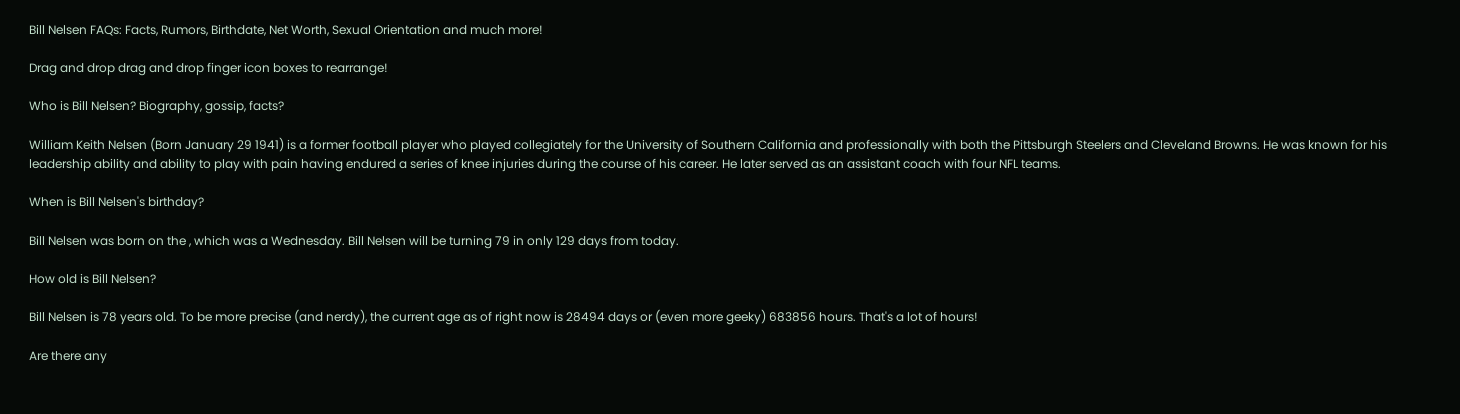Bill Nelsen FAQs: Facts, Rumors, Birthdate, Net Worth, Sexual Orientation and much more!

Drag and drop drag and drop finger icon boxes to rearrange!

Who is Bill Nelsen? Biography, gossip, facts?

William Keith Nelsen (Born January 29 1941) is a former football player who played collegiately for the University of Southern California and professionally with both the Pittsburgh Steelers and Cleveland Browns. He was known for his leadership ability and ability to play with pain having endured a series of knee injuries during the course of his career. He later served as an assistant coach with four NFL teams.

When is Bill Nelsen's birthday?

Bill Nelsen was born on the , which was a Wednesday. Bill Nelsen will be turning 79 in only 129 days from today.

How old is Bill Nelsen?

Bill Nelsen is 78 years old. To be more precise (and nerdy), the current age as of right now is 28494 days or (even more geeky) 683856 hours. That's a lot of hours!

Are there any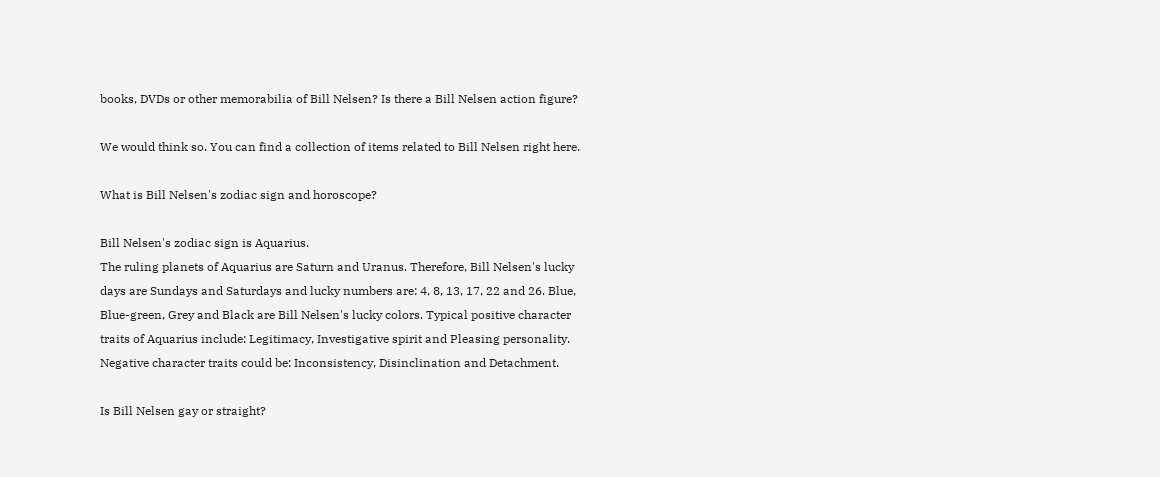books, DVDs or other memorabilia of Bill Nelsen? Is there a Bill Nelsen action figure?

We would think so. You can find a collection of items related to Bill Nelsen right here.

What is Bill Nelsen's zodiac sign and horoscope?

Bill Nelsen's zodiac sign is Aquarius.
The ruling planets of Aquarius are Saturn and Uranus. Therefore, Bill Nelsen's lucky days are Sundays and Saturdays and lucky numbers are: 4, 8, 13, 17, 22 and 26. Blue, Blue-green, Grey and Black are Bill Nelsen's lucky colors. Typical positive character traits of Aquarius include: Legitimacy, Investigative spirit and Pleasing personality. Negative character traits could be: Inconsistency, Disinclination and Detachment.

Is Bill Nelsen gay or straight?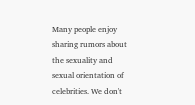Many people enjoy sharing rumors about the sexuality and sexual orientation of celebrities. We don't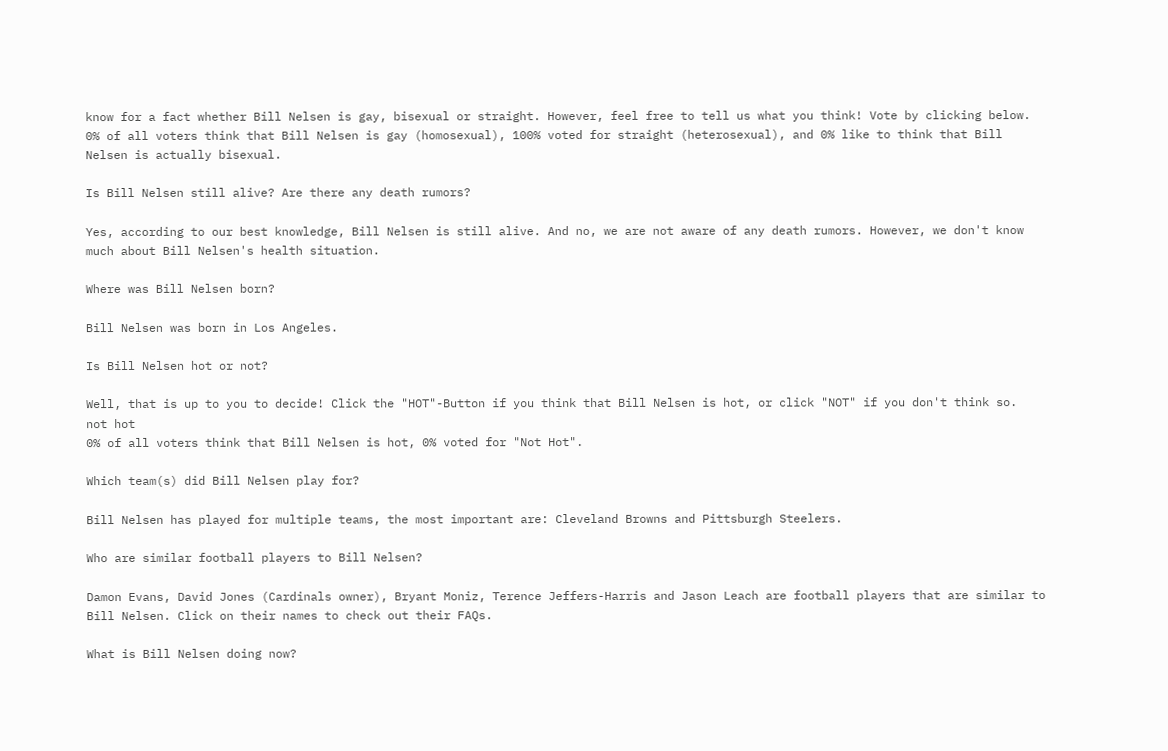know for a fact whether Bill Nelsen is gay, bisexual or straight. However, feel free to tell us what you think! Vote by clicking below.
0% of all voters think that Bill Nelsen is gay (homosexual), 100% voted for straight (heterosexual), and 0% like to think that Bill Nelsen is actually bisexual.

Is Bill Nelsen still alive? Are there any death rumors?

Yes, according to our best knowledge, Bill Nelsen is still alive. And no, we are not aware of any death rumors. However, we don't know much about Bill Nelsen's health situation.

Where was Bill Nelsen born?

Bill Nelsen was born in Los Angeles.

Is Bill Nelsen hot or not?

Well, that is up to you to decide! Click the "HOT"-Button if you think that Bill Nelsen is hot, or click "NOT" if you don't think so.
not hot
0% of all voters think that Bill Nelsen is hot, 0% voted for "Not Hot".

Which team(s) did Bill Nelsen play for?

Bill Nelsen has played for multiple teams, the most important are: Cleveland Browns and Pittsburgh Steelers.

Who are similar football players to Bill Nelsen?

Damon Evans, David Jones (Cardinals owner), Bryant Moniz, Terence Jeffers-Harris and Jason Leach are football players that are similar to Bill Nelsen. Click on their names to check out their FAQs.

What is Bill Nelsen doing now?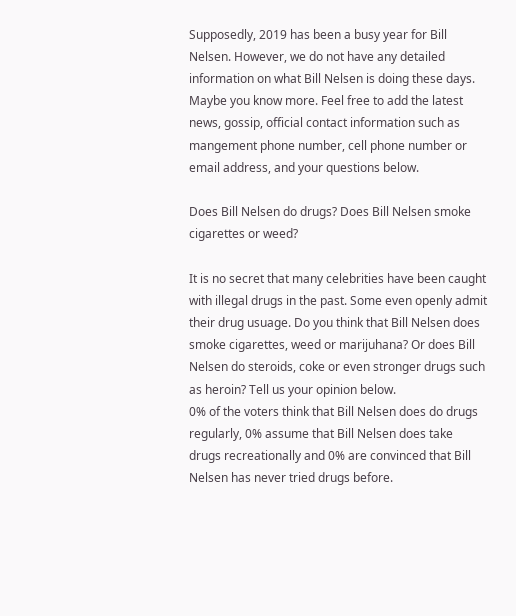Supposedly, 2019 has been a busy year for Bill Nelsen. However, we do not have any detailed information on what Bill Nelsen is doing these days. Maybe you know more. Feel free to add the latest news, gossip, official contact information such as mangement phone number, cell phone number or email address, and your questions below.

Does Bill Nelsen do drugs? Does Bill Nelsen smoke cigarettes or weed?

It is no secret that many celebrities have been caught with illegal drugs in the past. Some even openly admit their drug usuage. Do you think that Bill Nelsen does smoke cigarettes, weed or marijuhana? Or does Bill Nelsen do steroids, coke or even stronger drugs such as heroin? Tell us your opinion below.
0% of the voters think that Bill Nelsen does do drugs regularly, 0% assume that Bill Nelsen does take drugs recreationally and 0% are convinced that Bill Nelsen has never tried drugs before.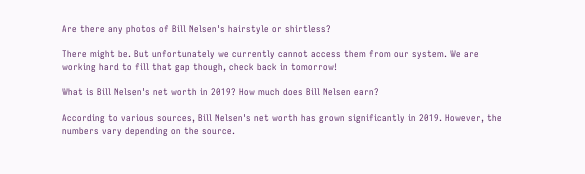Are there any photos of Bill Nelsen's hairstyle or shirtless?

There might be. But unfortunately we currently cannot access them from our system. We are working hard to fill that gap though, check back in tomorrow!

What is Bill Nelsen's net worth in 2019? How much does Bill Nelsen earn?

According to various sources, Bill Nelsen's net worth has grown significantly in 2019. However, the numbers vary depending on the source.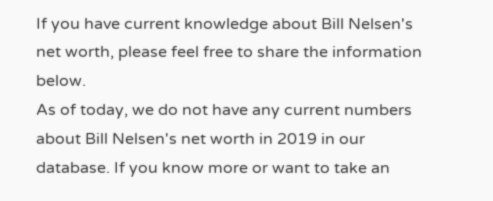If you have current knowledge about Bill Nelsen's net worth, please feel free to share the information below.
As of today, we do not have any current numbers about Bill Nelsen's net worth in 2019 in our database. If you know more or want to take an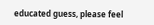educated guess, please feel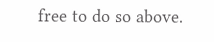free to do so above.